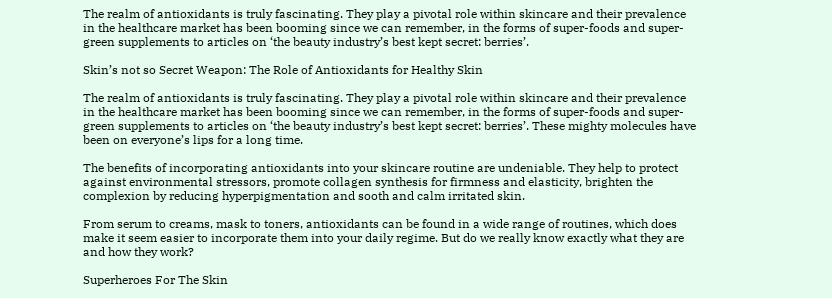The realm of antioxidants is truly fascinating. They play a pivotal role within skincare and their prevalence in the healthcare market has been booming since we can remember, in the forms of super-foods and super-green supplements to articles on ‘the beauty industry’s best kept secret: berries’.

Skin’s not so Secret Weapon: The Role of Antioxidants for Healthy Skin

The realm of antioxidants is truly fascinating. They play a pivotal role within skincare and their prevalence in the healthcare market has been booming since we can remember, in the forms of super-foods and super-green supplements to articles on ‘the beauty industry’s best kept secret: berries’. These mighty molecules have been on everyone’s lips for a long time.

The benefits of incorporating antioxidants into your skincare routine are undeniable. They help to protect against environmental stressors, promote collagen synthesis for firmness and elasticity, brighten the complexion by reducing hyperpigmentation and sooth and calm irritated skin.

From serum to creams, mask to toners, antioxidants can be found in a wide range of routines, which does make it seem easier to incorporate them into your daily regime. But do we really know exactly what they are and how they work?

Superheroes For The Skin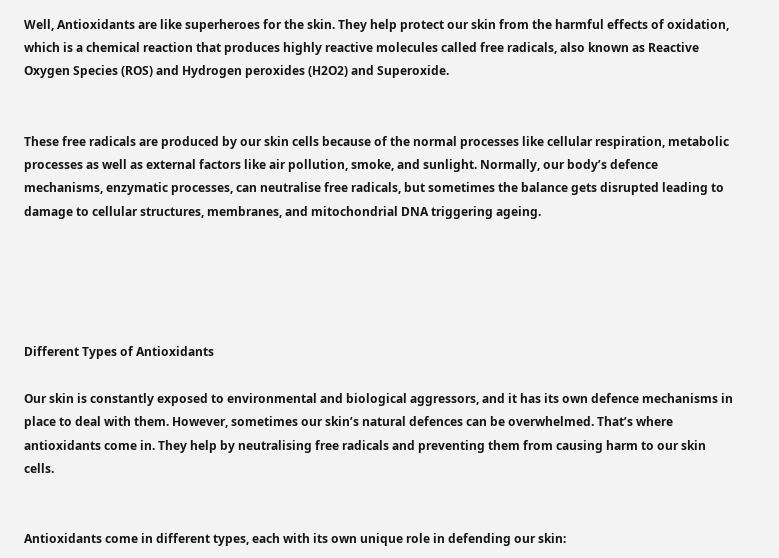Well, Antioxidants are like superheroes for the skin. They help protect our skin from the harmful effects of oxidation, which is a chemical reaction that produces highly reactive molecules called free radicals, also known as Reactive Oxygen Species (ROS) and Hydrogen peroxides (H2O2) and Superoxide.


These free radicals are produced by our skin cells because of the normal processes like cellular respiration, metabolic processes as well as external factors like air pollution, smoke, and sunlight. Normally, our body’s defence mechanisms, enzymatic processes, can neutralise free radicals, but sometimes the balance gets disrupted leading to damage to cellular structures, membranes, and mitochondrial DNA triggering ageing.





Different Types of Antioxidants

Our skin is constantly exposed to environmental and biological aggressors, and it has its own defence mechanisms in place to deal with them. However, sometimes our skin’s natural defences can be overwhelmed. That’s where antioxidants come in. They help by neutralising free radicals and preventing them from causing harm to our skin cells.


Antioxidants come in different types, each with its own unique role in defending our skin: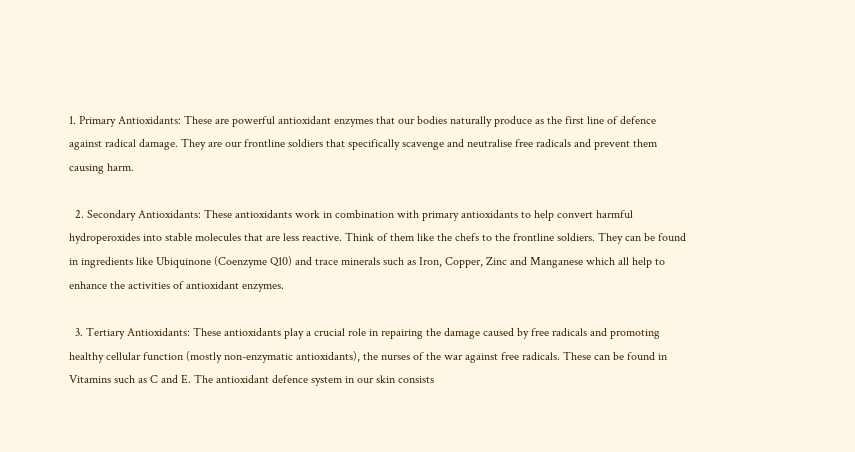1. Primary Antioxidants: These are powerful antioxidant enzymes that our bodies naturally produce as the first line of defence against radical damage. They are our frontline soldiers that specifically scavenge and neutralise free radicals and prevent them causing harm.

  2. Secondary Antioxidants: These antioxidants work in combination with primary antioxidants to help convert harmful hydroperoxides into stable molecules that are less reactive. Think of them like the chefs to the frontline soldiers. They can be found in ingredients like Ubiquinone (Coenzyme Q10) and trace minerals such as Iron, Copper, Zinc and Manganese which all help to enhance the activities of antioxidant enzymes.

  3. Tertiary Antioxidants: These antioxidants play a crucial role in repairing the damage caused by free radicals and promoting healthy cellular function (mostly non-enzymatic antioxidants), the nurses of the war against free radicals. These can be found in Vitamins such as C and E. The antioxidant defence system in our skin consists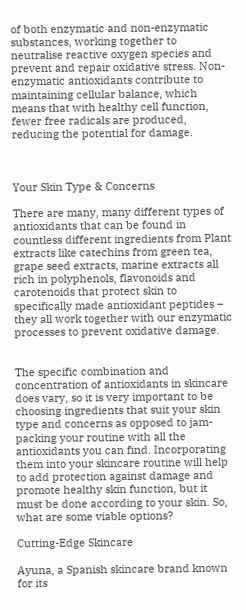of both enzymatic and non-enzymatic substances, working together to neutralise reactive oxygen species and prevent and repair oxidative stress. Non-enzymatic antioxidants contribute to maintaining cellular balance, which means that with healthy cell function, fewer free radicals are produced, reducing the potential for damage.



Your Skin Type & Concerns

There are many, many different types of antioxidants that can be found in countless different ingredients from Plant extracts like catechins from green tea, grape seed extracts, marine extracts all rich in polyphenols, flavonoids and carotenoids that protect skin to specifically made antioxidant peptides – they all work together with our enzymatic processes to prevent oxidative damage.


The specific combination and concentration of antioxidants in skincare does vary, so it is very important to be choosing ingredients that suit your skin type and concerns as opposed to jam-packing your routine with all the antioxidants you can find. Incorporating them into your skincare routine will help to add protection against damage and promote healthy skin function, but it must be done according to your skin. So, what are some viable options?

Cutting-Edge Skincare

Ayuna, a Spanish skincare brand known for its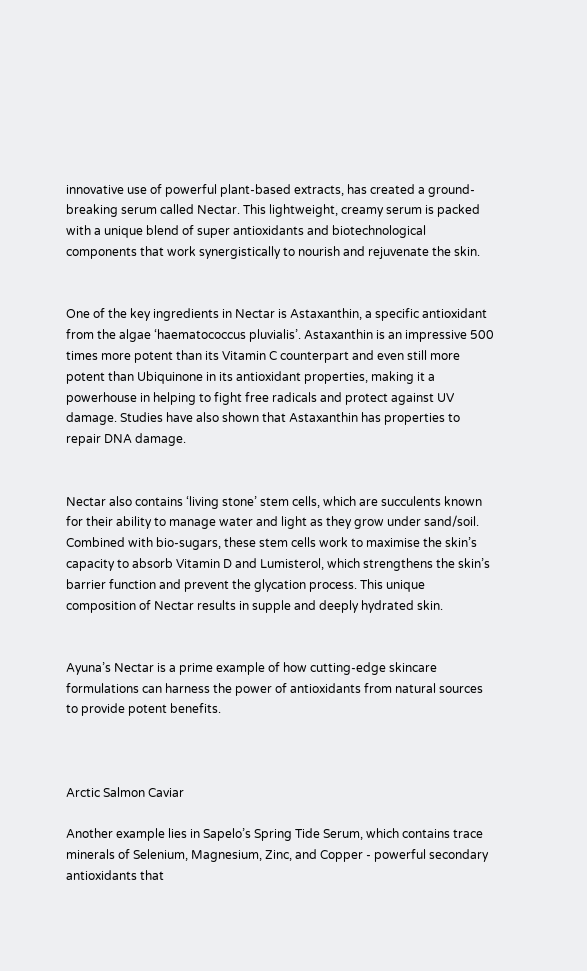innovative use of powerful plant-based extracts, has created a ground-breaking serum called Nectar. This lightweight, creamy serum is packed with a unique blend of super antioxidants and biotechnological components that work synergistically to nourish and rejuvenate the skin.


One of the key ingredients in Nectar is Astaxanthin, a specific antioxidant from the algae ‘haematococcus pluvialis’. Astaxanthin is an impressive 500 times more potent than its Vitamin C counterpart and even still more potent than Ubiquinone in its antioxidant properties, making it a powerhouse in helping to fight free radicals and protect against UV damage. Studies have also shown that Astaxanthin has properties to repair DNA damage.


Nectar also contains ‘living stone’ stem cells, which are succulents known for their ability to manage water and light as they grow under sand/soil. Combined with bio-sugars, these stem cells work to maximise the skin’s capacity to absorb Vitamin D and Lumisterol, which strengthens the skin’s barrier function and prevent the glycation process. This unique composition of Nectar results in supple and deeply hydrated skin.


Ayuna’s Nectar is a prime example of how cutting-edge skincare formulations can harness the power of antioxidants from natural sources to provide potent benefits.



Arctic Salmon Caviar

Another example lies in Sapelo’s Spring Tide Serum, which contains trace minerals of Selenium, Magnesium, Zinc, and Copper - powerful secondary antioxidants that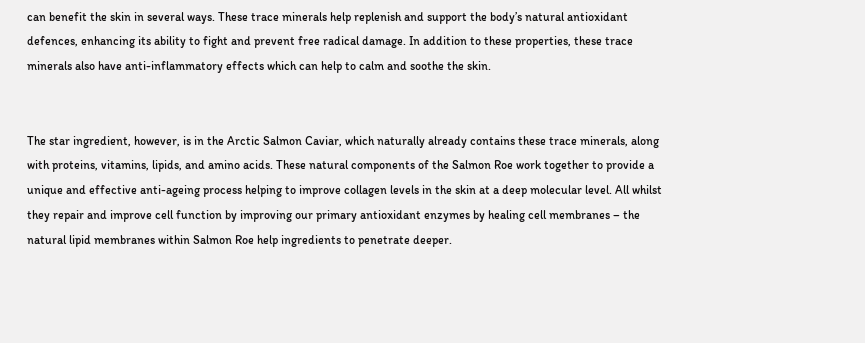can benefit the skin in several ways. These trace minerals help replenish and support the body’s natural antioxidant defences, enhancing its ability to fight and prevent free radical damage. In addition to these properties, these trace minerals also have anti-inflammatory effects which can help to calm and soothe the skin.


The star ingredient, however, is in the Arctic Salmon Caviar, which naturally already contains these trace minerals, along with proteins, vitamins, lipids, and amino acids. These natural components of the Salmon Roe work together to provide a unique and effective anti-ageing process helping to improve collagen levels in the skin at a deep molecular level. All whilst they repair and improve cell function by improving our primary antioxidant enzymes by healing cell membranes – the natural lipid membranes within Salmon Roe help ingredients to penetrate deeper.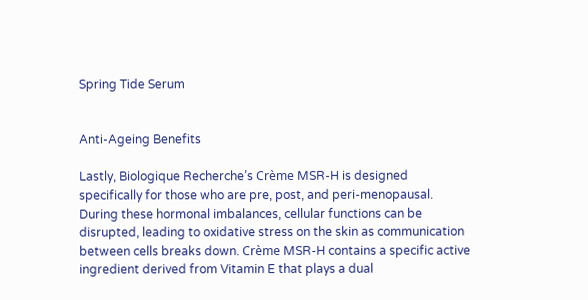Spring Tide Serum


Anti-Ageing Benefits

Lastly, Biologique Recherche’s Crème MSR-H is designed specifically for those who are pre, post, and peri-menopausal. During these hormonal imbalances, cellular functions can be disrupted, leading to oxidative stress on the skin as communication between cells breaks down. Crème MSR-H contains a specific active ingredient derived from Vitamin E that plays a dual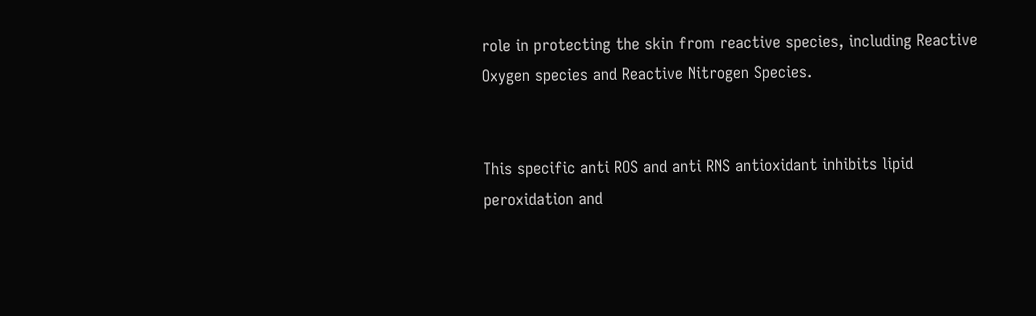role in protecting the skin from reactive species, including Reactive Oxygen species and Reactive Nitrogen Species.


This specific anti ROS and anti RNS antioxidant inhibits lipid peroxidation and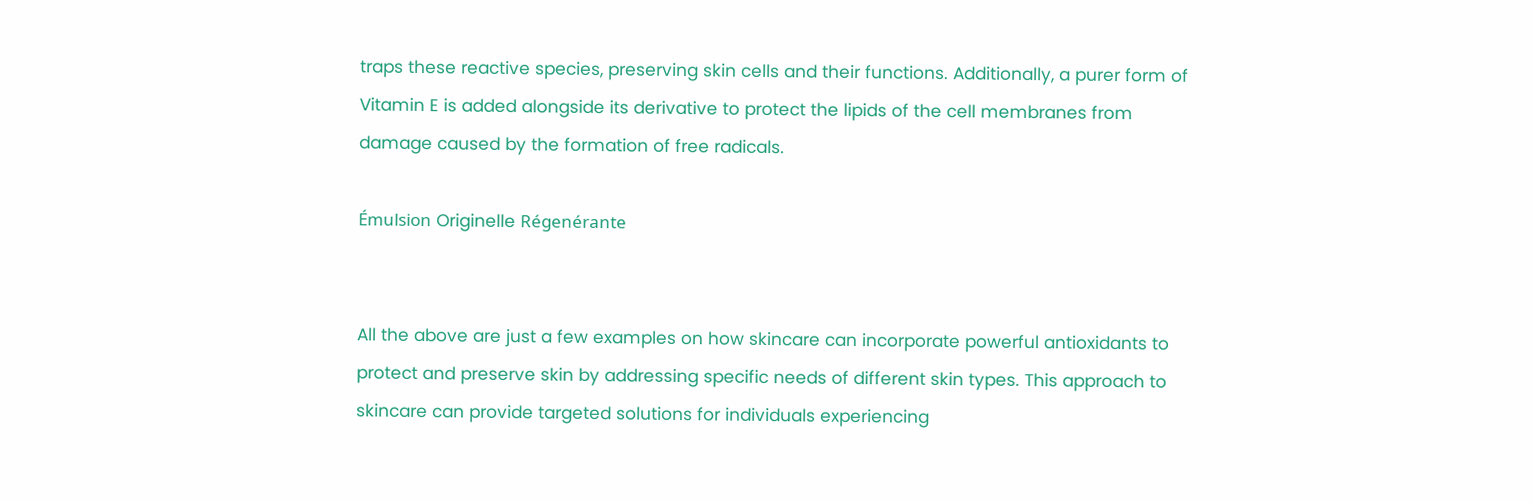traps these reactive species, preserving skin cells and their functions. Additionally, a purer form of Vitamin E is added alongside its derivative to protect the lipids of the cell membranes from damage caused by the formation of free radicals.

Émulsion Originelle Régenérante


All the above are just a few examples on how skincare can incorporate powerful antioxidants to protect and preserve skin by addressing specific needs of different skin types. This approach to skincare can provide targeted solutions for individuals experiencing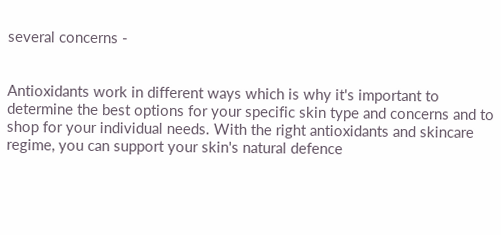several concerns -


Antioxidants work in different ways which is why it's important to determine the best options for your specific skin type and concerns and to shop for your individual needs. With the right antioxidants and skincare regime, you can support your skin's natural defence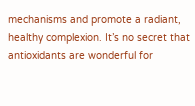mechanisms and promote a radiant, healthy complexion. It’s no secret that antioxidants are wonderful for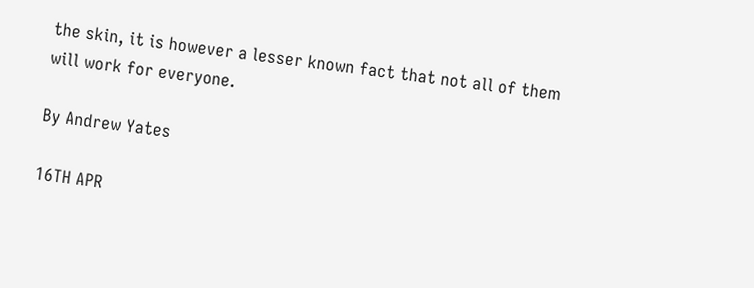the skin, it is however a lesser known fact that not all of them will work for everyone.

By Andrew Yates

16TH APR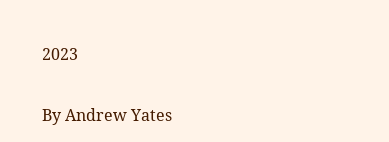2023


By Andrew Yates